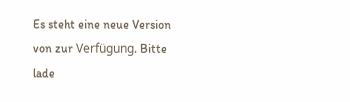Es steht eine neue Version von zur Verfügung. Bitte lade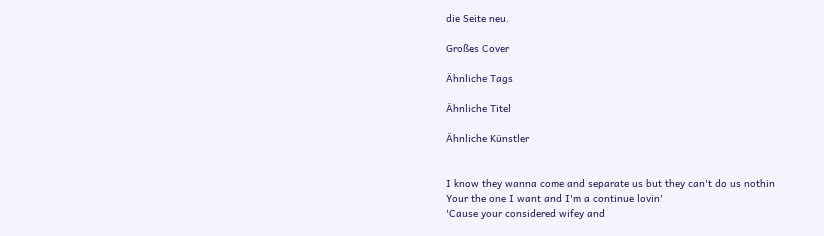die Seite neu.

Großes Cover

Ähnliche Tags

Ähnliche Titel

Ähnliche Künstler


I know they wanna come and separate us but they can't do us nothin
Your the one I want and I'm a continue lovin'
'Cause your considered wifey and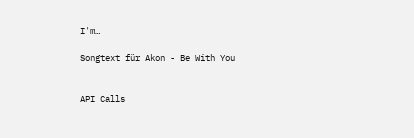I'm…

Songtext für Akon - Be With You


API Calls